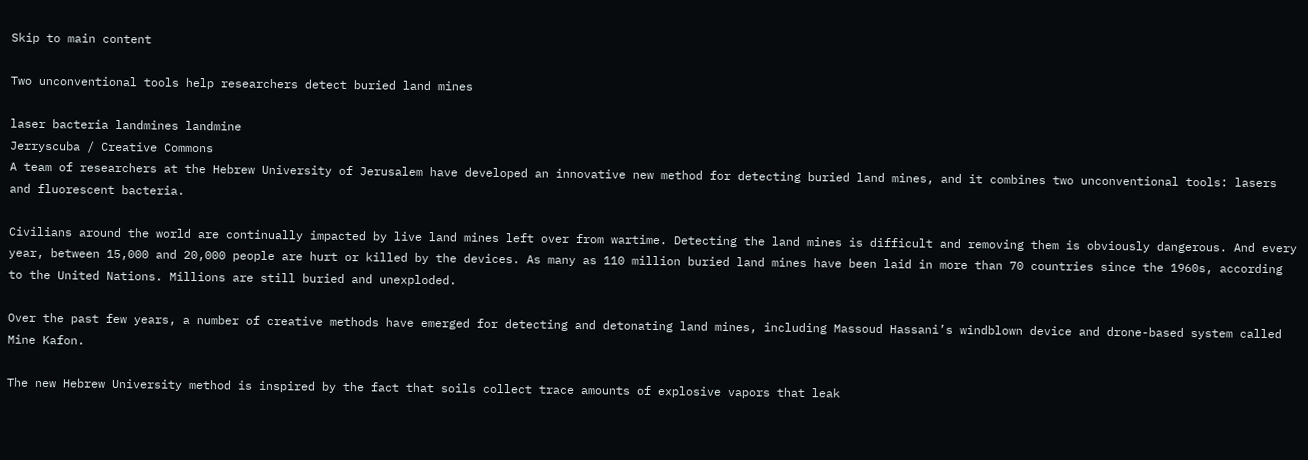Skip to main content

Two unconventional tools help researchers detect buried land mines

laser bacteria landmines landmine
Jerryscuba / Creative Commons
A team of researchers at the Hebrew University of Jerusalem have developed an innovative new method for detecting buried land mines, and it combines two unconventional tools: lasers and fluorescent bacteria.

Civilians around the world are continually impacted by live land mines left over from wartime. Detecting the land mines is difficult and removing them is obviously dangerous. And every year, between 15,000 and 20,000 people are hurt or killed by the devices. As many as 110 million buried land mines have been laid in more than 70 countries since the 1960s, according to the United Nations. Millions are still buried and unexploded.

Over the past few years, a number of creative methods have emerged for detecting and detonating land mines, including Massoud Hassani’s windblown device and drone-based system called Mine Kafon.

The new Hebrew University method is inspired by the fact that soils collect trace amounts of explosive vapors that leak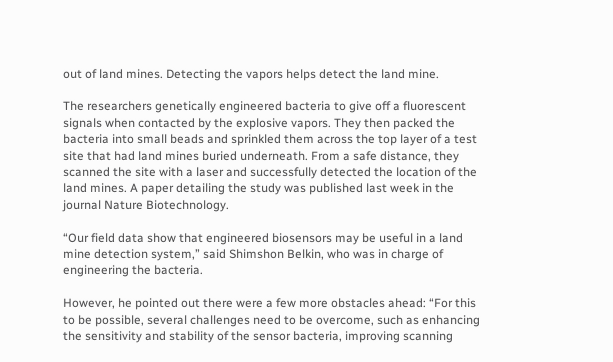out of land mines. Detecting the vapors helps detect the land mine.

The researchers genetically engineered bacteria to give off a fluorescent signals when contacted by the explosive vapors. They then packed the bacteria into small beads and sprinkled them across the top layer of a test site that had land mines buried underneath. From a safe distance, they scanned the site with a laser and successfully detected the location of the land mines. A paper detailing the study was published last week in the journal Nature Biotechnology.

“Our field data show that engineered biosensors may be useful in a land mine detection system,” said Shimshon Belkin, who was in charge of engineering the bacteria.

However, he pointed out there were a few more obstacles ahead: “For this to be possible, several challenges need to be overcome, such as enhancing the sensitivity and stability of the sensor bacteria, improving scanning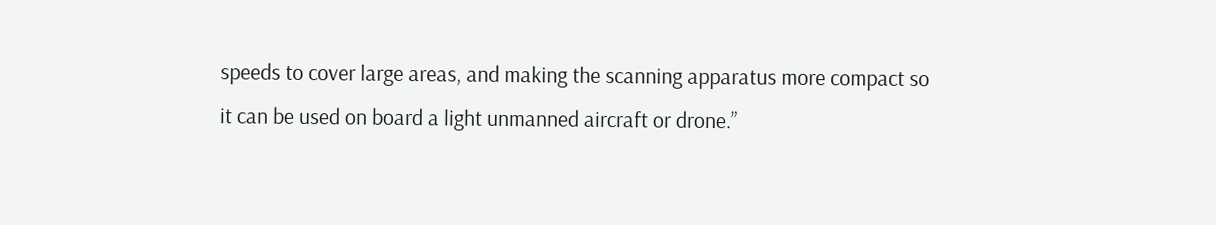speeds to cover large areas, and making the scanning apparatus more compact so it can be used on board a light unmanned aircraft or drone.”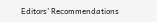Editors' Recommendations